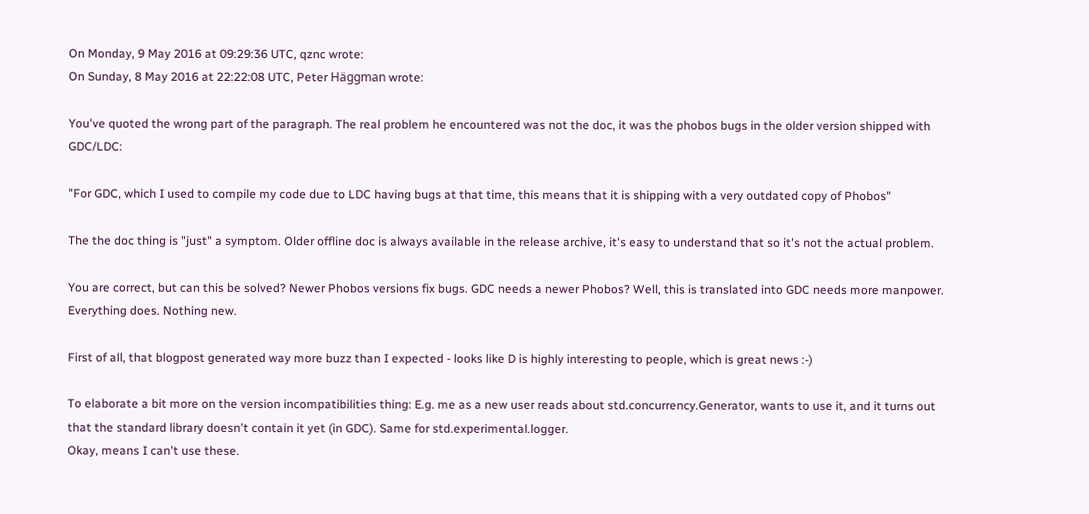On Monday, 9 May 2016 at 09:29:36 UTC, qznc wrote:
On Sunday, 8 May 2016 at 22:22:08 UTC, Peter Häggman wrote:

You've quoted the wrong part of the paragraph. The real problem he encountered was not the doc, it was the phobos bugs in the older version shipped with GDC/LDC:

"For GDC, which I used to compile my code due to LDC having bugs at that time, this means that it is shipping with a very outdated copy of Phobos"

The the doc thing is "just" a symptom. Older offline doc is always available in the release archive, it's easy to understand that so it's not the actual problem.

You are correct, but can this be solved? Newer Phobos versions fix bugs. GDC needs a newer Phobos? Well, this is translated into GDC needs more manpower. Everything does. Nothing new.

First of all, that blogpost generated way more buzz than I expected - looks like D is highly interesting to people, which is great news :-)

To elaborate a bit more on the version incompatibilities thing: E.g. me as a new user reads about std.concurrency.Generator, wants to use it, and it turns out that the standard library doesn't contain it yet (in GDC). Same for std.experimental.logger.
Okay, means I can't use these.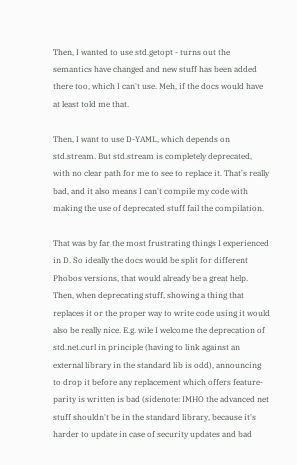Then, I wanted to use std.getopt - turns out the semantics have changed and new stuff has been added there too, which I can't use. Meh, if the docs would have at least told me that.

Then, I want to use D-YAML, which depends on std.stream. But std.stream is completely deprecated, with no clear path for me to see to replace it. That's really bad, and it also means I can't compile my code with making the use of deprecated stuff fail the compilation.

That was by far the most frustrating things I experienced in D. So ideally the docs would be split for different Phobos versions, that would already be a great help. Then, when deprecating stuff, showing a thing that replaces it or the proper way to write code using it would also be really nice. E.g. wile I welcome the deprecation of std.net.curl in principle (having to link against an external library in the standard lib is odd), announcing to drop it before any replacement which offers feature-parity is written is bad (sidenote: IMHO the advanced net stuff shouldn't be in the standard library, because it's harder to update in case of security updates and bad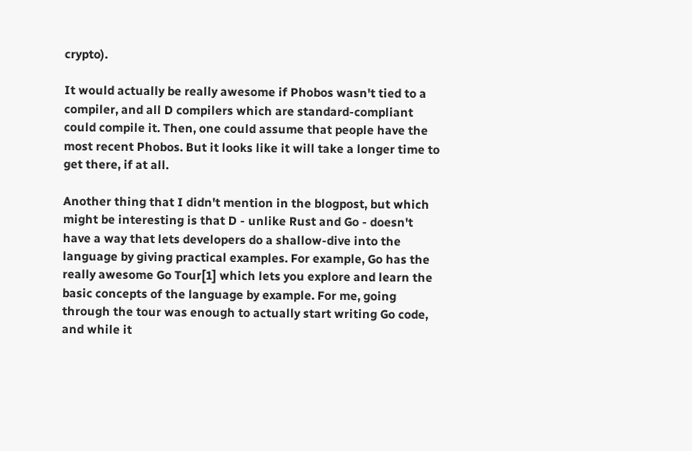crypto).

It would actually be really awesome if Phobos wasn't tied to a compiler, and all D compilers which are standard-compliant could compile it. Then, one could assume that people have the most recent Phobos. But it looks like it will take a longer time to get there, if at all.

Another thing that I didn't mention in the blogpost, but which might be interesting is that D - unlike Rust and Go - doesn't have a way that lets developers do a shallow-dive into the language by giving practical examples. For example, Go has the really awesome Go Tour[1] which lets you explore and learn the basic concepts of the language by example. For me, going through the tour was enough to actually start writing Go code, and while it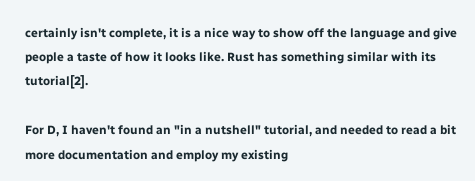certainly isn't complete, it is a nice way to show off the language and give people a taste of how it looks like. Rust has something similar with its tutorial[2].

For D, I haven't found an "in a nutshell" tutorial, and needed to read a bit more documentation and employ my existing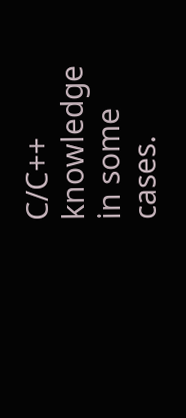C/C++ knowledge in some cases.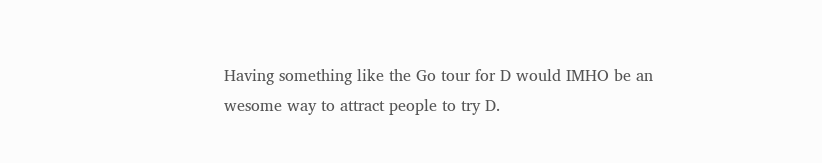Having something like the Go tour for D would IMHO be an wesome way to attract people to try D.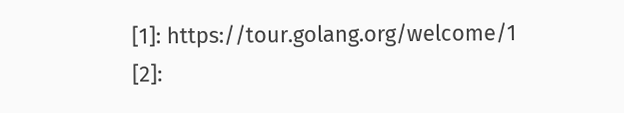[1]: https://tour.golang.org/welcome/1
[2]: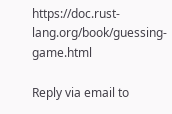https://doc.rust-lang.org/book/guessing-game.html

Reply via email to